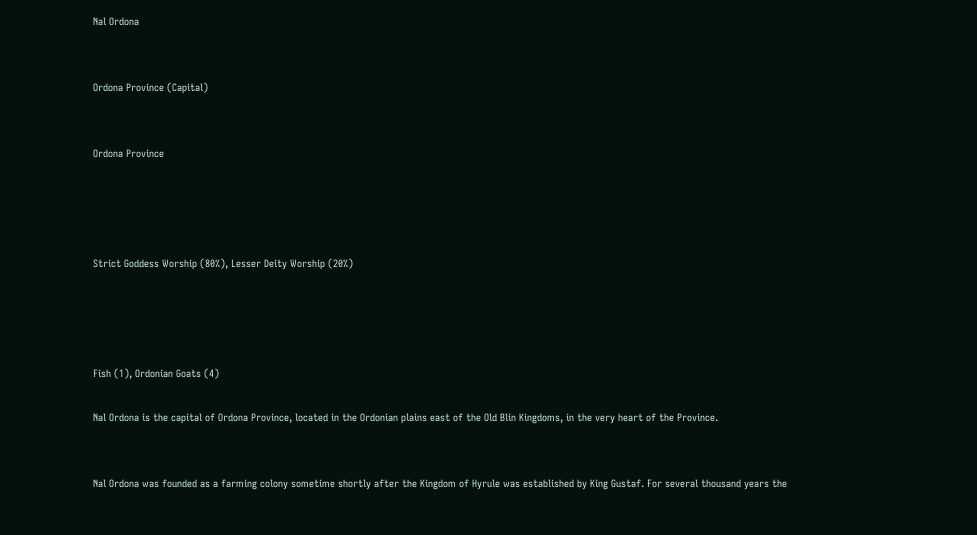Nal Ordona


Ordona Province (Capital)


Ordona Province




Strict Goddess Worship (80%), Lesser Deity Worship (20%)




Fish (1), Ordonian Goats (4)

Nal Ordona is the capital of Ordona Province, located in the Ordonian plains east of the Old Blin Kingdoms, in the very heart of the Province.


Nal Ordona was founded as a farming colony sometime shortly after the Kingdom of Hyrule was established by King Gustaf. For several thousand years the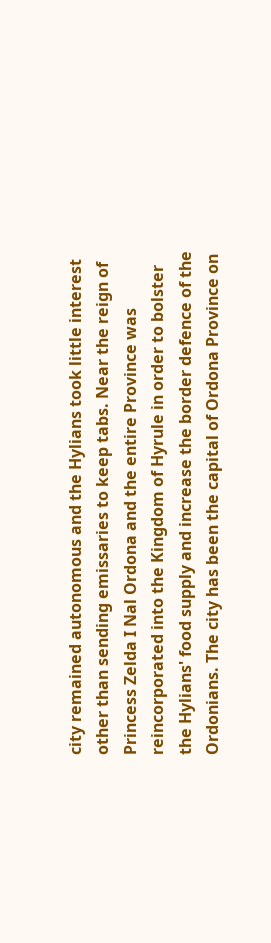city remained autonomous and the Hylians took little interest other than sending emissaries to keep tabs. Near the reign of Princess Zelda I Nal Ordona and the entire Province was reincorporated into the Kingdom of Hyrule in order to bolster the Hylians' food supply and increase the border defence of the Ordonians. The city has been the capital of Ordona Province on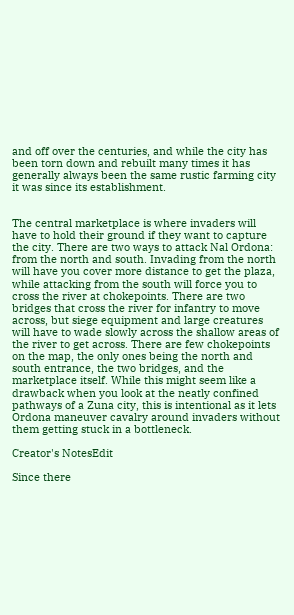and off over the centuries, and while the city has been torn down and rebuilt many times it has generally always been the same rustic farming city it was since its establishment.


The central marketplace is where invaders will have to hold their ground if they want to capture the city. There are two ways to attack Nal Ordona: from the north and south. Invading from the north will have you cover more distance to get the plaza, while attacking from the south will force you to cross the river at chokepoints. There are two bridges that cross the river for infantry to move across, but siege equipment and large creatures will have to wade slowly across the shallow areas of the river to get across. There are few chokepoints on the map, the only ones being the north and south entrance, the two bridges, and the marketplace itself. While this might seem like a drawback when you look at the neatly confined pathways of a Zuna city, this is intentional as it lets Ordona maneuver cavalry around invaders without them getting stuck in a bottleneck.

Creator's NotesEdit

Since there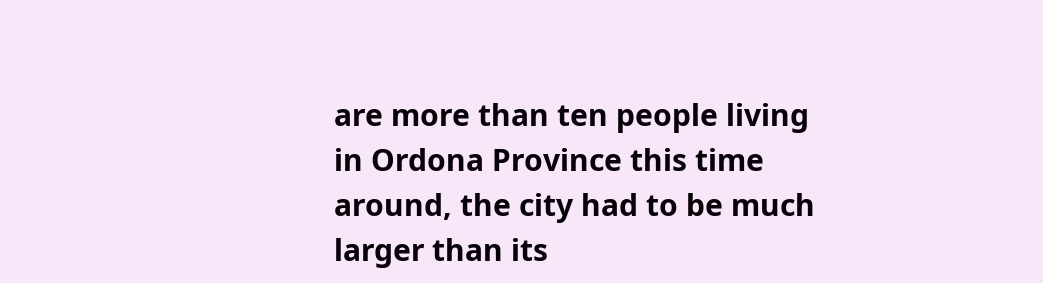are more than ten people living in Ordona Province this time around, the city had to be much larger than its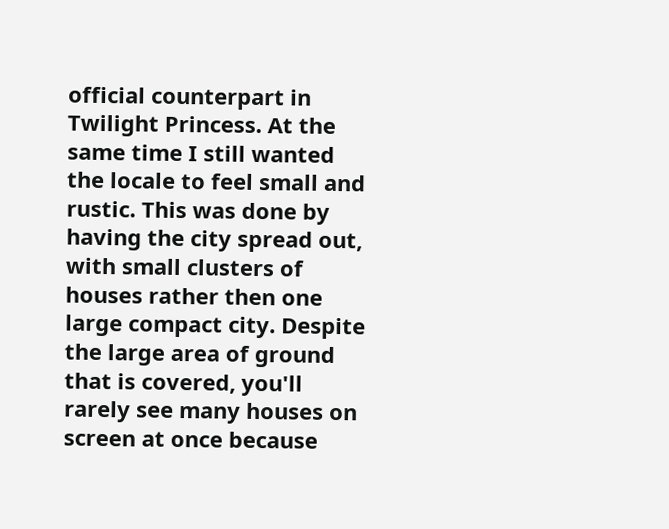official counterpart in Twilight Princess. At the same time I still wanted the locale to feel small and rustic. This was done by having the city spread out, with small clusters of houses rather then one large compact city. Despite the large area of ground that is covered, you'll rarely see many houses on screen at once because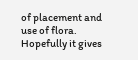of placement and use of flora. Hopefully it gives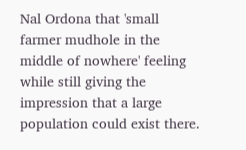Nal Ordona that 'small farmer mudhole in the middle of nowhere' feeling while still giving the impression that a large population could exist there.